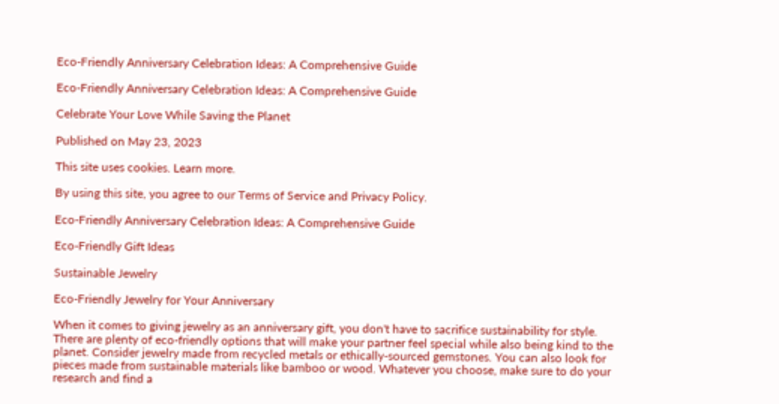Eco-Friendly Anniversary Celebration Ideas: A Comprehensive Guide

Eco-Friendly Anniversary Celebration Ideas: A Comprehensive Guide

Celebrate Your Love While Saving the Planet

Published on May 23, 2023

This site uses cookies. Learn more.

By using this site, you agree to our Terms of Service and Privacy Policy.

Eco-Friendly Anniversary Celebration Ideas: A Comprehensive Guide

Eco-Friendly Gift Ideas

Sustainable Jewelry

Eco-Friendly Jewelry for Your Anniversary

When it comes to giving jewelry as an anniversary gift, you don't have to sacrifice sustainability for style. There are plenty of eco-friendly options that will make your partner feel special while also being kind to the planet. Consider jewelry made from recycled metals or ethically-sourced gemstones. You can also look for pieces made from sustainable materials like bamboo or wood. Whatever you choose, make sure to do your research and find a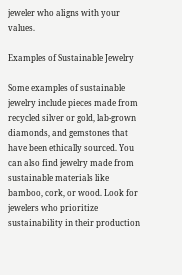jeweler who aligns with your values.

Examples of Sustainable Jewelry

Some examples of sustainable jewelry include pieces made from recycled silver or gold, lab-grown diamonds, and gemstones that have been ethically sourced. You can also find jewelry made from sustainable materials like bamboo, cork, or wood. Look for jewelers who prioritize sustainability in their production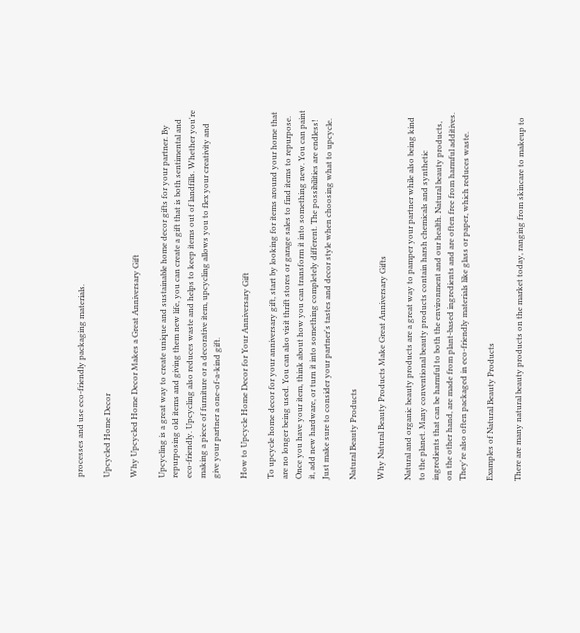processes and use eco-friendly packaging materials.

Upcycled Home Decor

Why Upcycled Home Decor Makes a Great Anniversary Gift

Upcycling is a great way to create unique and sustainable home decor gifts for your partner. By repurposing old items and giving them new life, you can create a gift that is both sentimental and eco-friendly. Upcycling also reduces waste and helps to keep items out of landfills. Whether you're making a piece of furniture or a decorative item, upcycling allows you to flex your creativity and give your partner a one-of-a-kind gift.

How to Upcycle Home Decor for Your Anniversary Gift

To upcycle home decor for your anniversary gift, start by looking for items around your home that are no longer being used. You can also visit thrift stores or garage sales to find items to repurpose. Once you have your item, think about how you can transform it into something new. You can paint it, add new hardware, or turn it into something completely different. The possibilities are endless! Just make sure to consider your partner's tastes and decor style when choosing what to upcycle.

Natural Beauty Products

Why Natural Beauty Products Make Great Anniversary Gifts

Natural and organic beauty products are a great way to pamper your partner while also being kind to the planet. Many conventional beauty products contain harsh chemicals and synthetic ingredients that can be harmful to both the environment and our health. Natural beauty products, on the other hand, are made from plant-based ingredients and are often free from harmful additives. They're also often packaged in eco-friendly materials like glass or paper, which reduces waste.

Examples of Natural Beauty Products

There are many natural beauty products on the market today, ranging from skincare to makeup to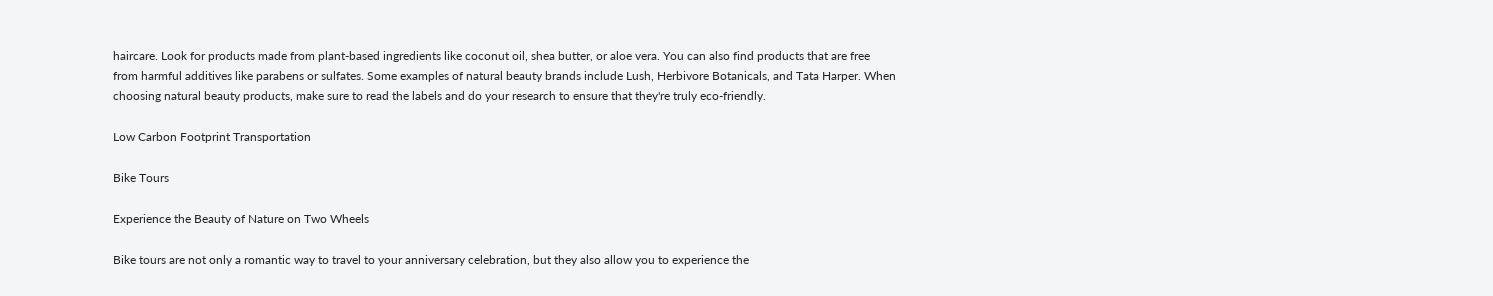haircare. Look for products made from plant-based ingredients like coconut oil, shea butter, or aloe vera. You can also find products that are free from harmful additives like parabens or sulfates. Some examples of natural beauty brands include Lush, Herbivore Botanicals, and Tata Harper. When choosing natural beauty products, make sure to read the labels and do your research to ensure that they're truly eco-friendly.

Low Carbon Footprint Transportation

Bike Tours

Experience the Beauty of Nature on Two Wheels

Bike tours are not only a romantic way to travel to your anniversary celebration, but they also allow you to experience the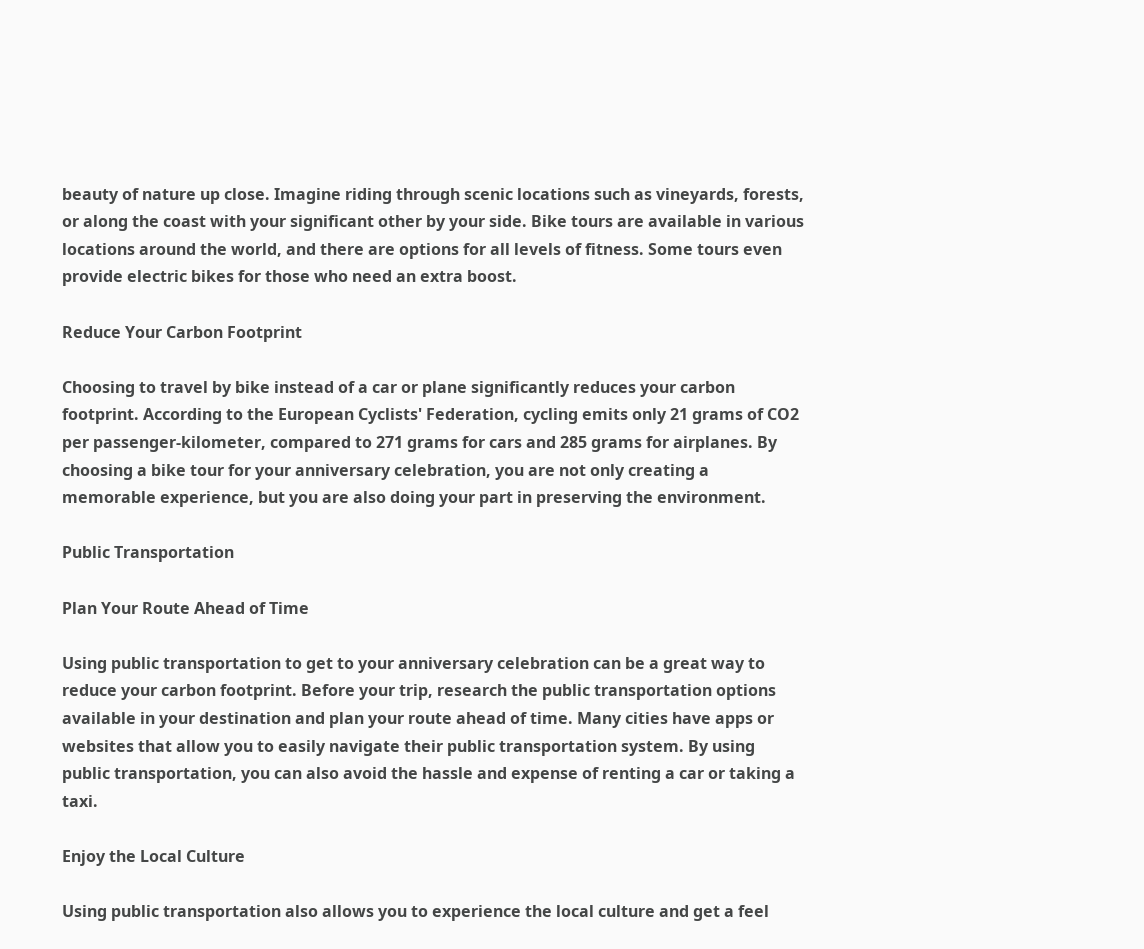beauty of nature up close. Imagine riding through scenic locations such as vineyards, forests, or along the coast with your significant other by your side. Bike tours are available in various locations around the world, and there are options for all levels of fitness. Some tours even provide electric bikes for those who need an extra boost.

Reduce Your Carbon Footprint

Choosing to travel by bike instead of a car or plane significantly reduces your carbon footprint. According to the European Cyclists' Federation, cycling emits only 21 grams of CO2 per passenger-kilometer, compared to 271 grams for cars and 285 grams for airplanes. By choosing a bike tour for your anniversary celebration, you are not only creating a memorable experience, but you are also doing your part in preserving the environment.

Public Transportation

Plan Your Route Ahead of Time

Using public transportation to get to your anniversary celebration can be a great way to reduce your carbon footprint. Before your trip, research the public transportation options available in your destination and plan your route ahead of time. Many cities have apps or websites that allow you to easily navigate their public transportation system. By using public transportation, you can also avoid the hassle and expense of renting a car or taking a taxi.

Enjoy the Local Culture

Using public transportation also allows you to experience the local culture and get a feel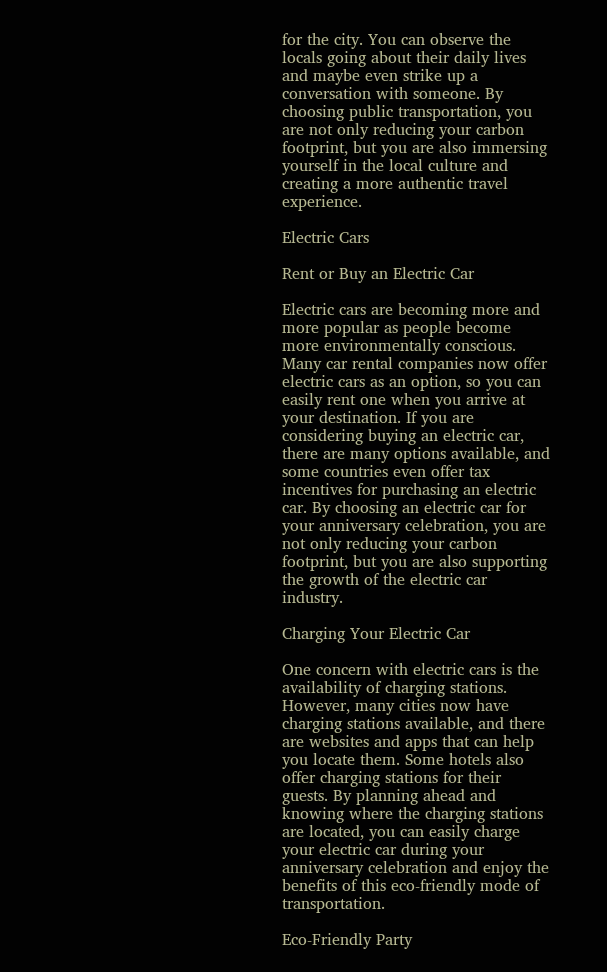for the city. You can observe the locals going about their daily lives and maybe even strike up a conversation with someone. By choosing public transportation, you are not only reducing your carbon footprint, but you are also immersing yourself in the local culture and creating a more authentic travel experience.

Electric Cars

Rent or Buy an Electric Car

Electric cars are becoming more and more popular as people become more environmentally conscious. Many car rental companies now offer electric cars as an option, so you can easily rent one when you arrive at your destination. If you are considering buying an electric car, there are many options available, and some countries even offer tax incentives for purchasing an electric car. By choosing an electric car for your anniversary celebration, you are not only reducing your carbon footprint, but you are also supporting the growth of the electric car industry.

Charging Your Electric Car

One concern with electric cars is the availability of charging stations. However, many cities now have charging stations available, and there are websites and apps that can help you locate them. Some hotels also offer charging stations for their guests. By planning ahead and knowing where the charging stations are located, you can easily charge your electric car during your anniversary celebration and enjoy the benefits of this eco-friendly mode of transportation.

Eco-Friendly Party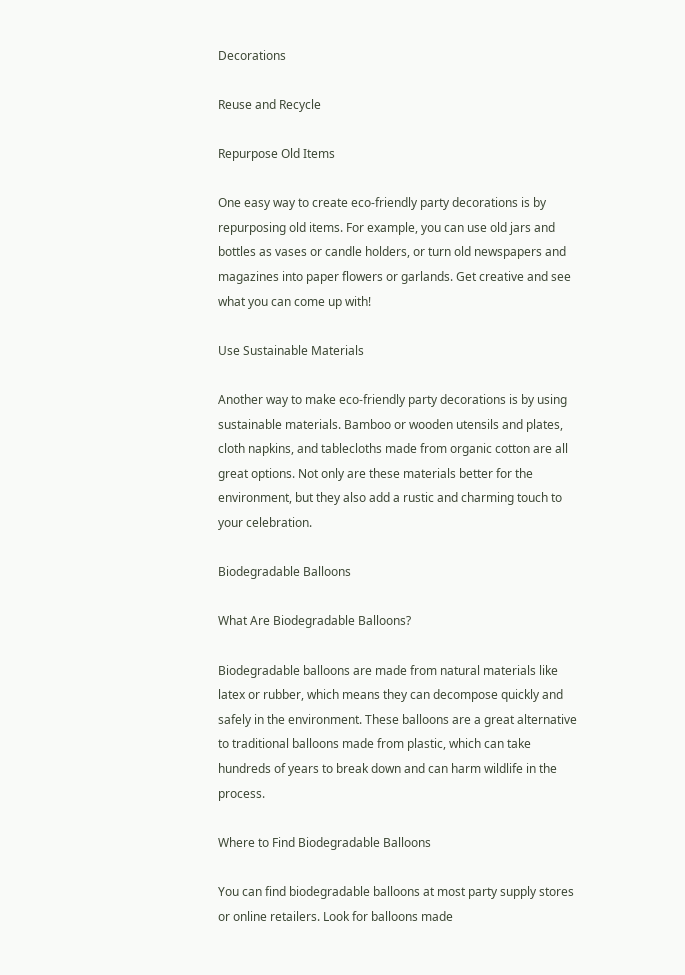Decorations

Reuse and Recycle

Repurpose Old Items

One easy way to create eco-friendly party decorations is by repurposing old items. For example, you can use old jars and bottles as vases or candle holders, or turn old newspapers and magazines into paper flowers or garlands. Get creative and see what you can come up with!

Use Sustainable Materials

Another way to make eco-friendly party decorations is by using sustainable materials. Bamboo or wooden utensils and plates, cloth napkins, and tablecloths made from organic cotton are all great options. Not only are these materials better for the environment, but they also add a rustic and charming touch to your celebration.

Biodegradable Balloons

What Are Biodegradable Balloons?

Biodegradable balloons are made from natural materials like latex or rubber, which means they can decompose quickly and safely in the environment. These balloons are a great alternative to traditional balloons made from plastic, which can take hundreds of years to break down and can harm wildlife in the process.

Where to Find Biodegradable Balloons

You can find biodegradable balloons at most party supply stores or online retailers. Look for balloons made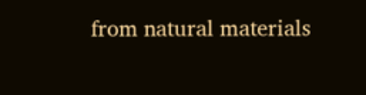from natural materials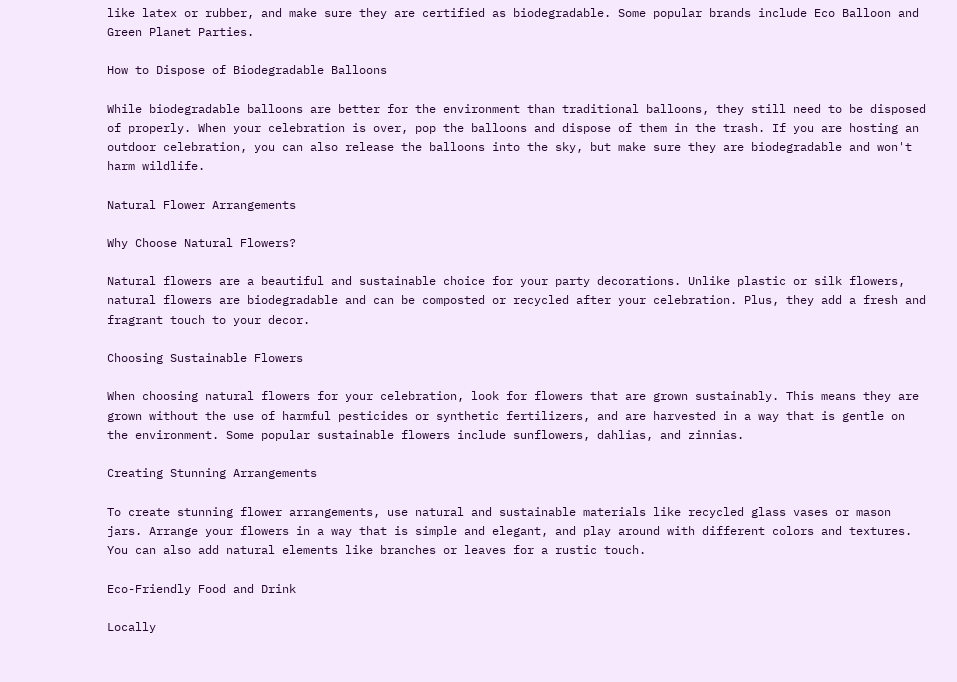like latex or rubber, and make sure they are certified as biodegradable. Some popular brands include Eco Balloon and Green Planet Parties.

How to Dispose of Biodegradable Balloons

While biodegradable balloons are better for the environment than traditional balloons, they still need to be disposed of properly. When your celebration is over, pop the balloons and dispose of them in the trash. If you are hosting an outdoor celebration, you can also release the balloons into the sky, but make sure they are biodegradable and won't harm wildlife.

Natural Flower Arrangements

Why Choose Natural Flowers?

Natural flowers are a beautiful and sustainable choice for your party decorations. Unlike plastic or silk flowers, natural flowers are biodegradable and can be composted or recycled after your celebration. Plus, they add a fresh and fragrant touch to your decor.

Choosing Sustainable Flowers

When choosing natural flowers for your celebration, look for flowers that are grown sustainably. This means they are grown without the use of harmful pesticides or synthetic fertilizers, and are harvested in a way that is gentle on the environment. Some popular sustainable flowers include sunflowers, dahlias, and zinnias.

Creating Stunning Arrangements

To create stunning flower arrangements, use natural and sustainable materials like recycled glass vases or mason jars. Arrange your flowers in a way that is simple and elegant, and play around with different colors and textures. You can also add natural elements like branches or leaves for a rustic touch.

Eco-Friendly Food and Drink

Locally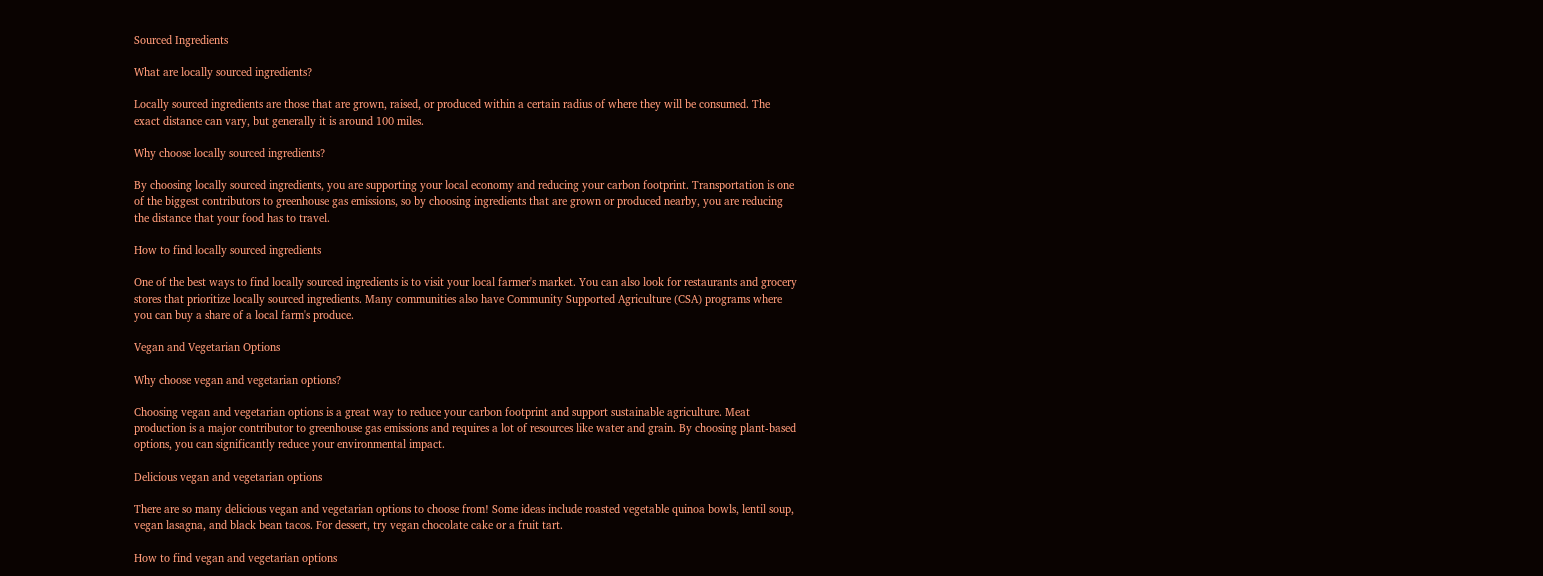Sourced Ingredients

What are locally sourced ingredients?

Locally sourced ingredients are those that are grown, raised, or produced within a certain radius of where they will be consumed. The exact distance can vary, but generally it is around 100 miles.

Why choose locally sourced ingredients?

By choosing locally sourced ingredients, you are supporting your local economy and reducing your carbon footprint. Transportation is one of the biggest contributors to greenhouse gas emissions, so by choosing ingredients that are grown or produced nearby, you are reducing the distance that your food has to travel.

How to find locally sourced ingredients

One of the best ways to find locally sourced ingredients is to visit your local farmer's market. You can also look for restaurants and grocery stores that prioritize locally sourced ingredients. Many communities also have Community Supported Agriculture (CSA) programs where you can buy a share of a local farm's produce.

Vegan and Vegetarian Options

Why choose vegan and vegetarian options?

Choosing vegan and vegetarian options is a great way to reduce your carbon footprint and support sustainable agriculture. Meat production is a major contributor to greenhouse gas emissions and requires a lot of resources like water and grain. By choosing plant-based options, you can significantly reduce your environmental impact.

Delicious vegan and vegetarian options

There are so many delicious vegan and vegetarian options to choose from! Some ideas include roasted vegetable quinoa bowls, lentil soup, vegan lasagna, and black bean tacos. For dessert, try vegan chocolate cake or a fruit tart.

How to find vegan and vegetarian options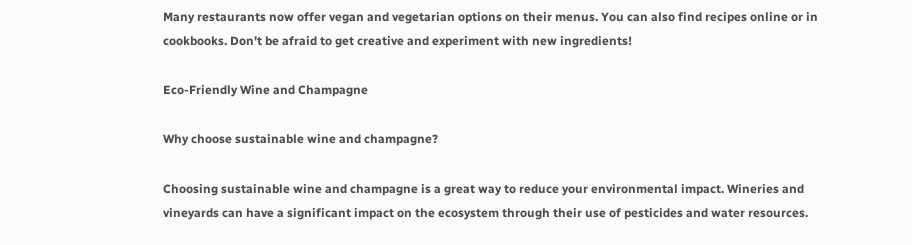Many restaurants now offer vegan and vegetarian options on their menus. You can also find recipes online or in cookbooks. Don't be afraid to get creative and experiment with new ingredients!

Eco-Friendly Wine and Champagne

Why choose sustainable wine and champagne?

Choosing sustainable wine and champagne is a great way to reduce your environmental impact. Wineries and vineyards can have a significant impact on the ecosystem through their use of pesticides and water resources.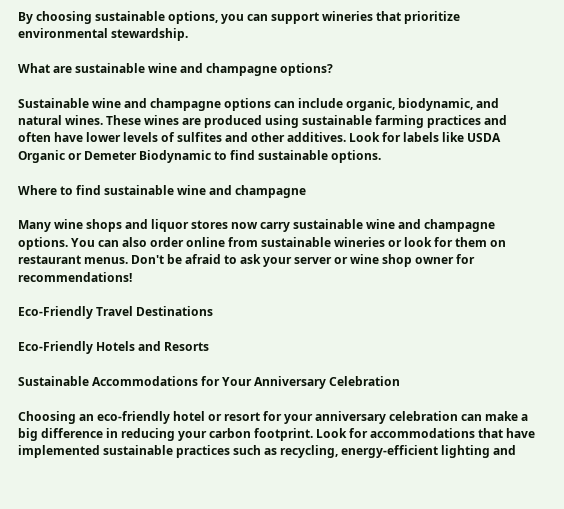By choosing sustainable options, you can support wineries that prioritize environmental stewardship.

What are sustainable wine and champagne options?

Sustainable wine and champagne options can include organic, biodynamic, and natural wines. These wines are produced using sustainable farming practices and often have lower levels of sulfites and other additives. Look for labels like USDA Organic or Demeter Biodynamic to find sustainable options.

Where to find sustainable wine and champagne

Many wine shops and liquor stores now carry sustainable wine and champagne options. You can also order online from sustainable wineries or look for them on restaurant menus. Don't be afraid to ask your server or wine shop owner for recommendations!

Eco-Friendly Travel Destinations

Eco-Friendly Hotels and Resorts

Sustainable Accommodations for Your Anniversary Celebration

Choosing an eco-friendly hotel or resort for your anniversary celebration can make a big difference in reducing your carbon footprint. Look for accommodations that have implemented sustainable practices such as recycling, energy-efficient lighting and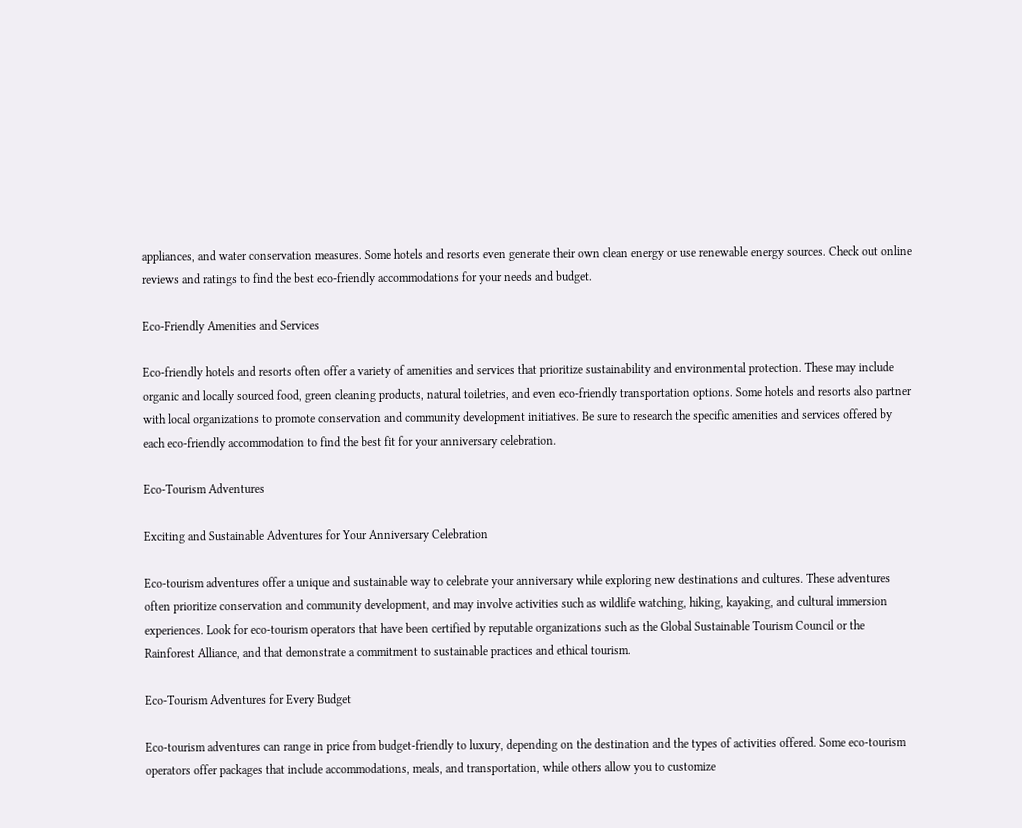appliances, and water conservation measures. Some hotels and resorts even generate their own clean energy or use renewable energy sources. Check out online reviews and ratings to find the best eco-friendly accommodations for your needs and budget.

Eco-Friendly Amenities and Services

Eco-friendly hotels and resorts often offer a variety of amenities and services that prioritize sustainability and environmental protection. These may include organic and locally sourced food, green cleaning products, natural toiletries, and even eco-friendly transportation options. Some hotels and resorts also partner with local organizations to promote conservation and community development initiatives. Be sure to research the specific amenities and services offered by each eco-friendly accommodation to find the best fit for your anniversary celebration.

Eco-Tourism Adventures

Exciting and Sustainable Adventures for Your Anniversary Celebration

Eco-tourism adventures offer a unique and sustainable way to celebrate your anniversary while exploring new destinations and cultures. These adventures often prioritize conservation and community development, and may involve activities such as wildlife watching, hiking, kayaking, and cultural immersion experiences. Look for eco-tourism operators that have been certified by reputable organizations such as the Global Sustainable Tourism Council or the Rainforest Alliance, and that demonstrate a commitment to sustainable practices and ethical tourism.

Eco-Tourism Adventures for Every Budget

Eco-tourism adventures can range in price from budget-friendly to luxury, depending on the destination and the types of activities offered. Some eco-tourism operators offer packages that include accommodations, meals, and transportation, while others allow you to customize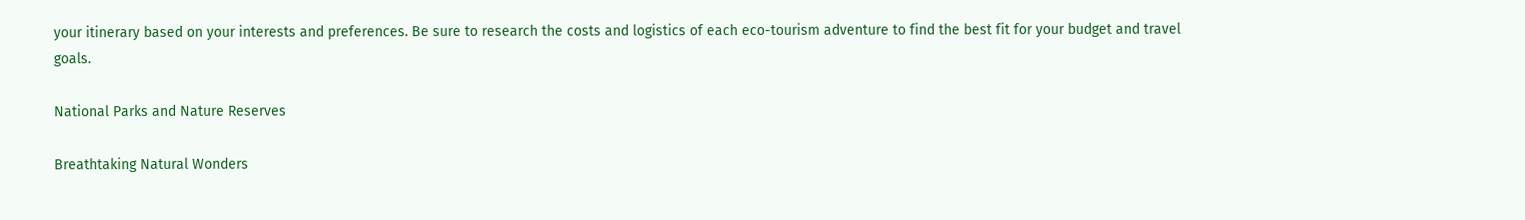your itinerary based on your interests and preferences. Be sure to research the costs and logistics of each eco-tourism adventure to find the best fit for your budget and travel goals.

National Parks and Nature Reserves

Breathtaking Natural Wonders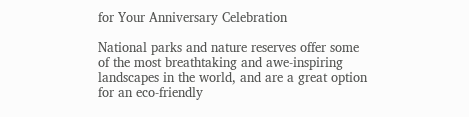for Your Anniversary Celebration

National parks and nature reserves offer some of the most breathtaking and awe-inspiring landscapes in the world, and are a great option for an eco-friendly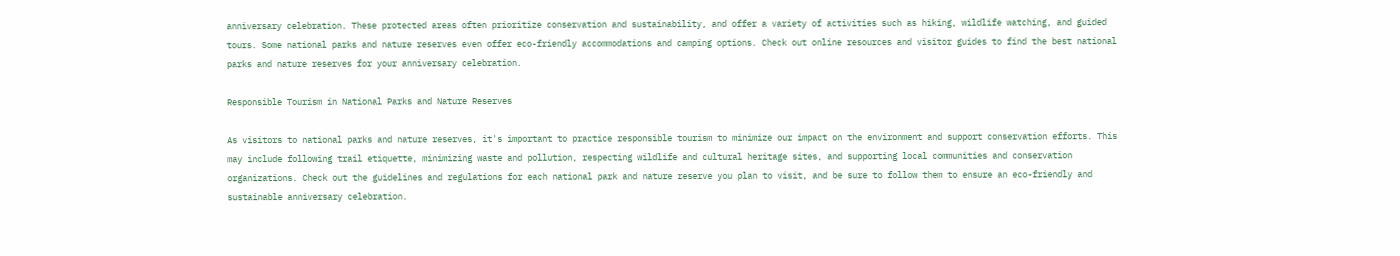anniversary celebration. These protected areas often prioritize conservation and sustainability, and offer a variety of activities such as hiking, wildlife watching, and guided tours. Some national parks and nature reserves even offer eco-friendly accommodations and camping options. Check out online resources and visitor guides to find the best national parks and nature reserves for your anniversary celebration.

Responsible Tourism in National Parks and Nature Reserves

As visitors to national parks and nature reserves, it's important to practice responsible tourism to minimize our impact on the environment and support conservation efforts. This may include following trail etiquette, minimizing waste and pollution, respecting wildlife and cultural heritage sites, and supporting local communities and conservation organizations. Check out the guidelines and regulations for each national park and nature reserve you plan to visit, and be sure to follow them to ensure an eco-friendly and sustainable anniversary celebration.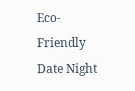Eco-Friendly Date Night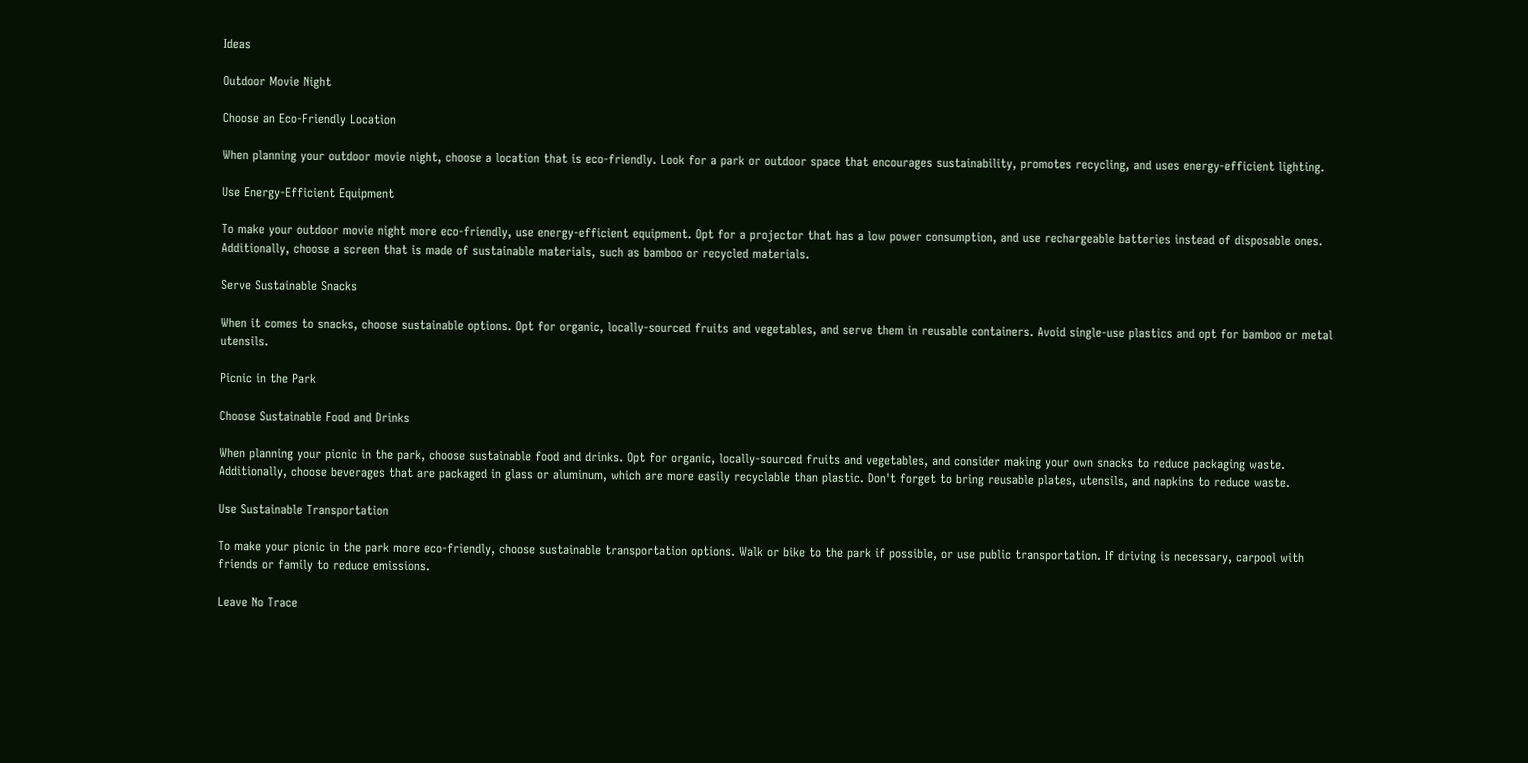Ideas

Outdoor Movie Night

Choose an Eco-Friendly Location

When planning your outdoor movie night, choose a location that is eco-friendly. Look for a park or outdoor space that encourages sustainability, promotes recycling, and uses energy-efficient lighting.

Use Energy-Efficient Equipment

To make your outdoor movie night more eco-friendly, use energy-efficient equipment. Opt for a projector that has a low power consumption, and use rechargeable batteries instead of disposable ones. Additionally, choose a screen that is made of sustainable materials, such as bamboo or recycled materials.

Serve Sustainable Snacks

When it comes to snacks, choose sustainable options. Opt for organic, locally-sourced fruits and vegetables, and serve them in reusable containers. Avoid single-use plastics and opt for bamboo or metal utensils.

Picnic in the Park

Choose Sustainable Food and Drinks

When planning your picnic in the park, choose sustainable food and drinks. Opt for organic, locally-sourced fruits and vegetables, and consider making your own snacks to reduce packaging waste. Additionally, choose beverages that are packaged in glass or aluminum, which are more easily recyclable than plastic. Don't forget to bring reusable plates, utensils, and napkins to reduce waste.

Use Sustainable Transportation

To make your picnic in the park more eco-friendly, choose sustainable transportation options. Walk or bike to the park if possible, or use public transportation. If driving is necessary, carpool with friends or family to reduce emissions.

Leave No Trace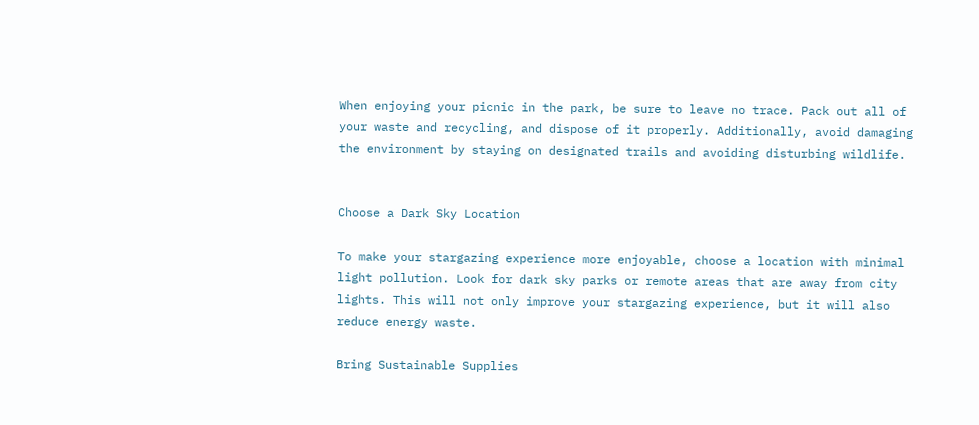When enjoying your picnic in the park, be sure to leave no trace. Pack out all of your waste and recycling, and dispose of it properly. Additionally, avoid damaging the environment by staying on designated trails and avoiding disturbing wildlife.


Choose a Dark Sky Location

To make your stargazing experience more enjoyable, choose a location with minimal light pollution. Look for dark sky parks or remote areas that are away from city lights. This will not only improve your stargazing experience, but it will also reduce energy waste.

Bring Sustainable Supplies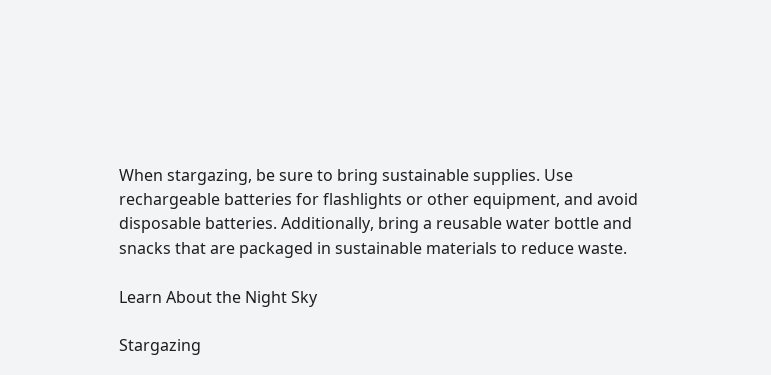When stargazing, be sure to bring sustainable supplies. Use rechargeable batteries for flashlights or other equipment, and avoid disposable batteries. Additionally, bring a reusable water bottle and snacks that are packaged in sustainable materials to reduce waste.

Learn About the Night Sky

Stargazing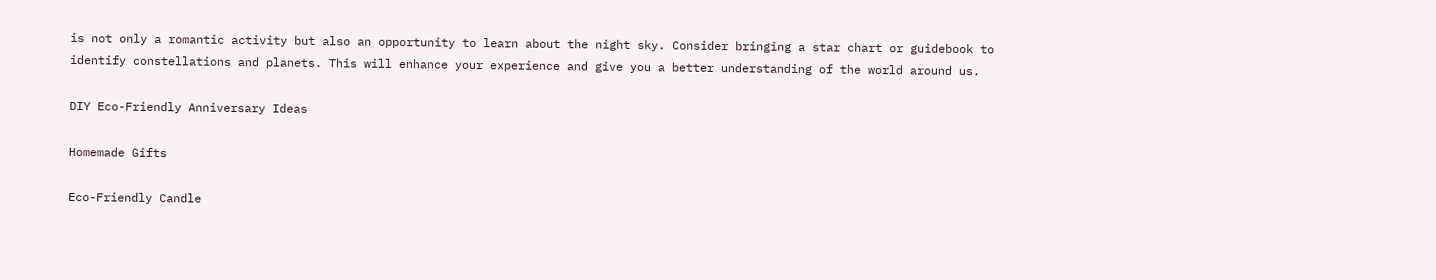is not only a romantic activity but also an opportunity to learn about the night sky. Consider bringing a star chart or guidebook to identify constellations and planets. This will enhance your experience and give you a better understanding of the world around us.

DIY Eco-Friendly Anniversary Ideas

Homemade Gifts

Eco-Friendly Candle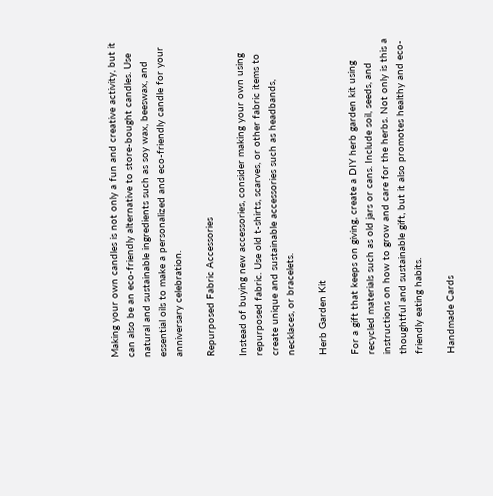Making your own candles is not only a fun and creative activity, but it can also be an eco-friendly alternative to store-bought candles. Use natural and sustainable ingredients such as soy wax, beeswax, and essential oils to make a personalized and eco-friendly candle for your anniversary celebration.

Repurposed Fabric Accessories

Instead of buying new accessories, consider making your own using repurposed fabric. Use old t-shirts, scarves, or other fabric items to create unique and sustainable accessories such as headbands, necklaces, or bracelets.

Herb Garden Kit

For a gift that keeps on giving, create a DIY herb garden kit using recycled materials such as old jars or cans. Include soil, seeds, and instructions on how to grow and care for the herbs. Not only is this a thoughtful and sustainable gift, but it also promotes healthy and eco-friendly eating habits.

Handmade Cards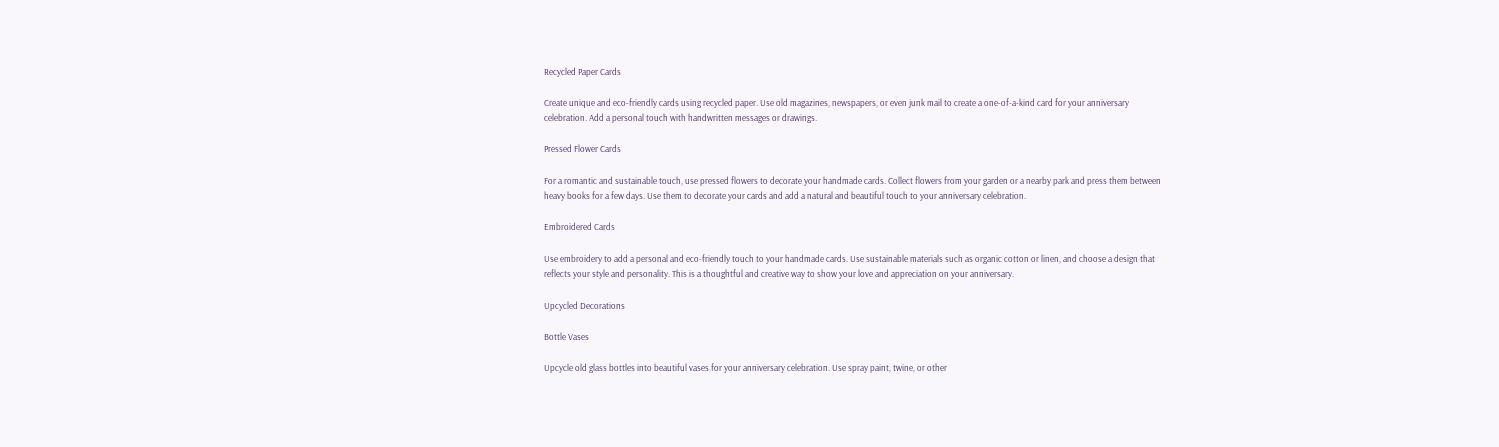Recycled Paper Cards

Create unique and eco-friendly cards using recycled paper. Use old magazines, newspapers, or even junk mail to create a one-of-a-kind card for your anniversary celebration. Add a personal touch with handwritten messages or drawings.

Pressed Flower Cards

For a romantic and sustainable touch, use pressed flowers to decorate your handmade cards. Collect flowers from your garden or a nearby park and press them between heavy books for a few days. Use them to decorate your cards and add a natural and beautiful touch to your anniversary celebration.

Embroidered Cards

Use embroidery to add a personal and eco-friendly touch to your handmade cards. Use sustainable materials such as organic cotton or linen, and choose a design that reflects your style and personality. This is a thoughtful and creative way to show your love and appreciation on your anniversary.

Upcycled Decorations

Bottle Vases

Upcycle old glass bottles into beautiful vases for your anniversary celebration. Use spray paint, twine, or other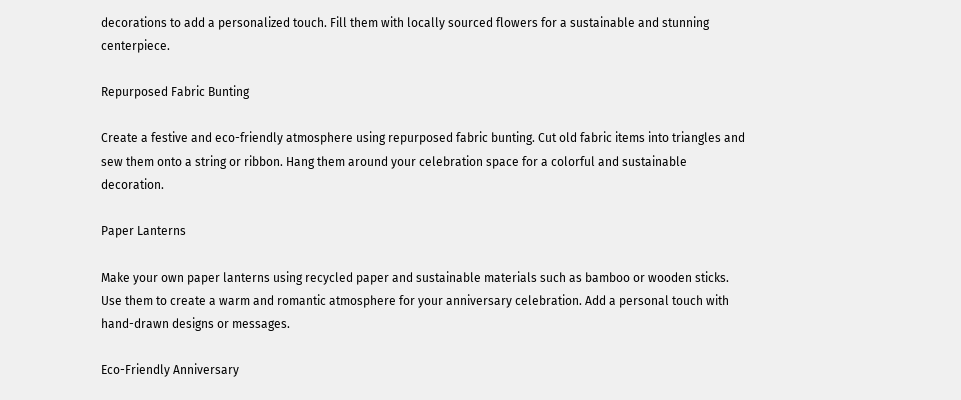decorations to add a personalized touch. Fill them with locally sourced flowers for a sustainable and stunning centerpiece.

Repurposed Fabric Bunting

Create a festive and eco-friendly atmosphere using repurposed fabric bunting. Cut old fabric items into triangles and sew them onto a string or ribbon. Hang them around your celebration space for a colorful and sustainable decoration.

Paper Lanterns

Make your own paper lanterns using recycled paper and sustainable materials such as bamboo or wooden sticks. Use them to create a warm and romantic atmosphere for your anniversary celebration. Add a personal touch with hand-drawn designs or messages.

Eco-Friendly Anniversary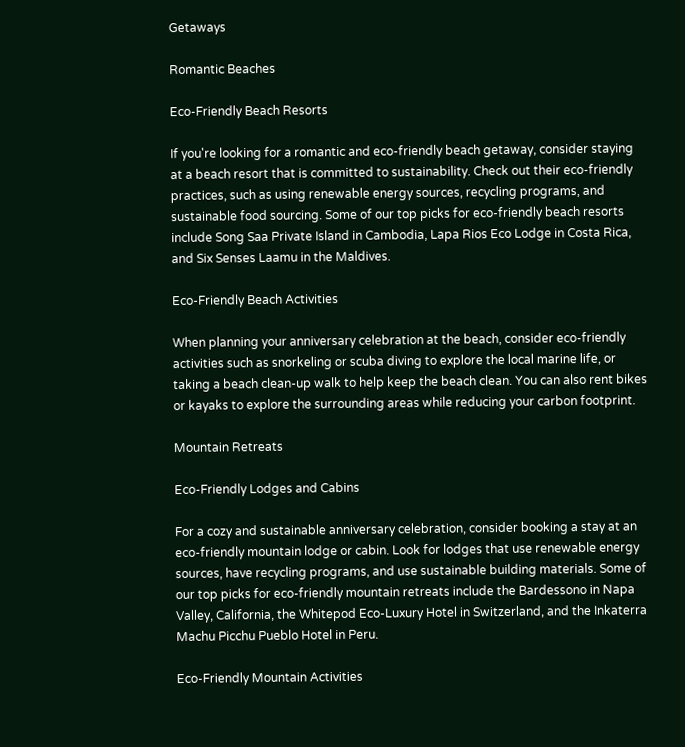Getaways

Romantic Beaches

Eco-Friendly Beach Resorts

If you're looking for a romantic and eco-friendly beach getaway, consider staying at a beach resort that is committed to sustainability. Check out their eco-friendly practices, such as using renewable energy sources, recycling programs, and sustainable food sourcing. Some of our top picks for eco-friendly beach resorts include Song Saa Private Island in Cambodia, Lapa Rios Eco Lodge in Costa Rica, and Six Senses Laamu in the Maldives.

Eco-Friendly Beach Activities

When planning your anniversary celebration at the beach, consider eco-friendly activities such as snorkeling or scuba diving to explore the local marine life, or taking a beach clean-up walk to help keep the beach clean. You can also rent bikes or kayaks to explore the surrounding areas while reducing your carbon footprint.

Mountain Retreats

Eco-Friendly Lodges and Cabins

For a cozy and sustainable anniversary celebration, consider booking a stay at an eco-friendly mountain lodge or cabin. Look for lodges that use renewable energy sources, have recycling programs, and use sustainable building materials. Some of our top picks for eco-friendly mountain retreats include the Bardessono in Napa Valley, California, the Whitepod Eco-Luxury Hotel in Switzerland, and the Inkaterra Machu Picchu Pueblo Hotel in Peru.

Eco-Friendly Mountain Activities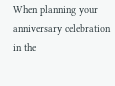When planning your anniversary celebration in the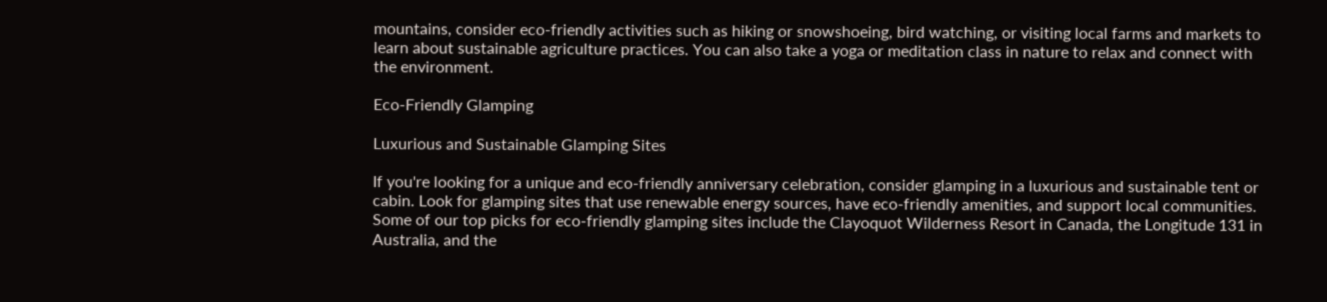mountains, consider eco-friendly activities such as hiking or snowshoeing, bird watching, or visiting local farms and markets to learn about sustainable agriculture practices. You can also take a yoga or meditation class in nature to relax and connect with the environment.

Eco-Friendly Glamping

Luxurious and Sustainable Glamping Sites

If you're looking for a unique and eco-friendly anniversary celebration, consider glamping in a luxurious and sustainable tent or cabin. Look for glamping sites that use renewable energy sources, have eco-friendly amenities, and support local communities. Some of our top picks for eco-friendly glamping sites include the Clayoquot Wilderness Resort in Canada, the Longitude 131 in Australia, and the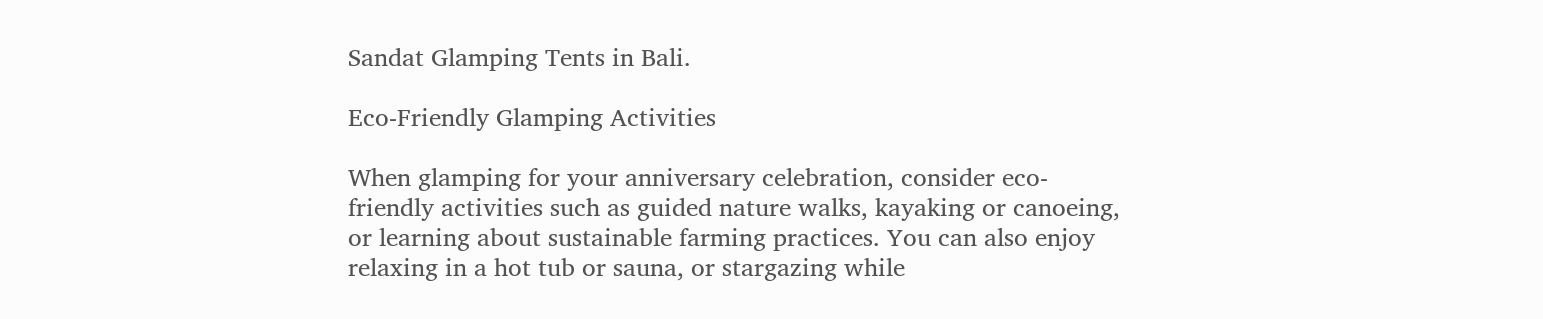Sandat Glamping Tents in Bali.

Eco-Friendly Glamping Activities

When glamping for your anniversary celebration, consider eco-friendly activities such as guided nature walks, kayaking or canoeing, or learning about sustainable farming practices. You can also enjoy relaxing in a hot tub or sauna, or stargazing while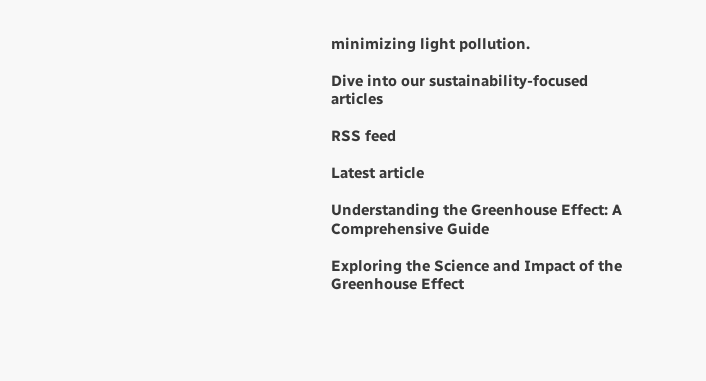minimizing light pollution.

Dive into our sustainability-focused articles

RSS feed

Latest article

Understanding the Greenhouse Effect: A Comprehensive Guide

Exploring the Science and Impact of the Greenhouse Effect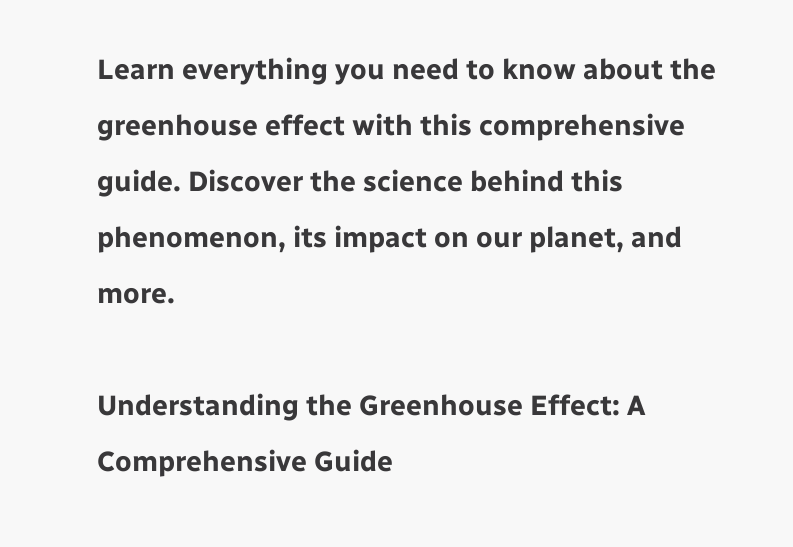Learn everything you need to know about the greenhouse effect with this comprehensive guide. Discover the science behind this phenomenon, its impact on our planet, and more.

Understanding the Greenhouse Effect: A Comprehensive Guide